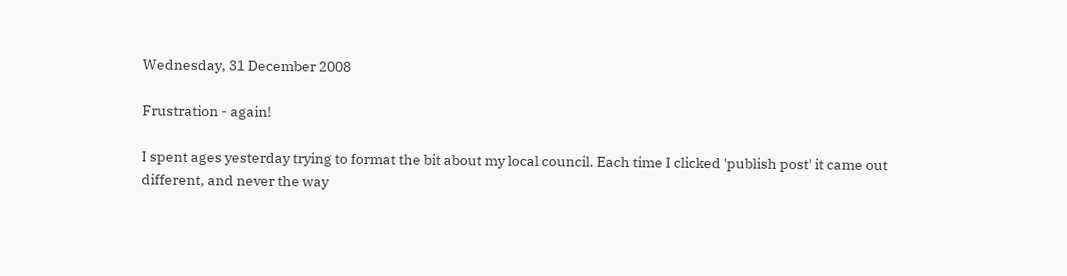Wednesday, 31 December 2008

Frustration - again!

I spent ages yesterday trying to format the bit about my local council. Each time I clicked 'publish post' it came out different, and never the way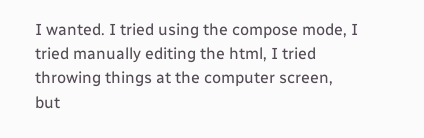I wanted. I tried using the compose mode, I tried manually editing the html, I tried throwing things at the computer screen, but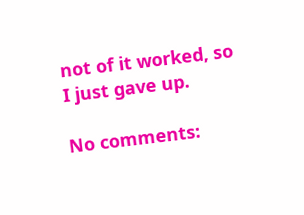not of it worked, so I just gave up.

No comments: